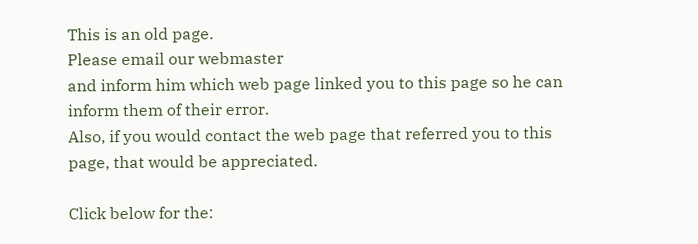This is an old page.
Please email our webmaster
and inform him which web page linked you to this page so he can inform them of their error.
Also, if you would contact the web page that referred you to this page, that would be appreciated.

Click below for the: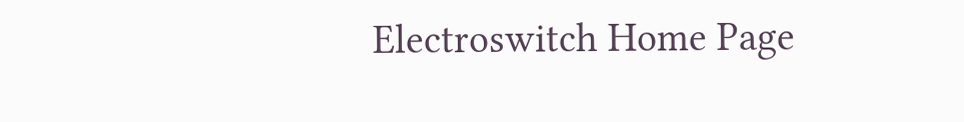Electroswitch Home Page